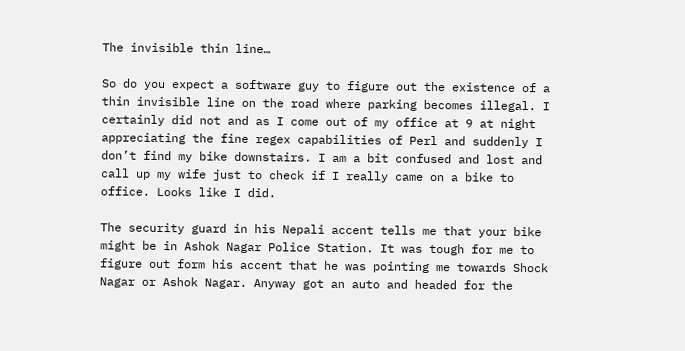The invisible thin line…

So do you expect a software guy to figure out the existence of a thin invisible line on the road where parking becomes illegal. I certainly did not and as I come out of my office at 9 at night appreciating the fine regex capabilities of Perl and suddenly I don’t find my bike downstairs. I am a bit confused and lost and call up my wife just to check if I really came on a bike to office. Looks like I did.

The security guard in his Nepali accent tells me that your bike might be in Ashok Nagar Police Station. It was tough for me to figure out form his accent that he was pointing me towards Shock Nagar or Ashok Nagar. Anyway got an auto and headed for the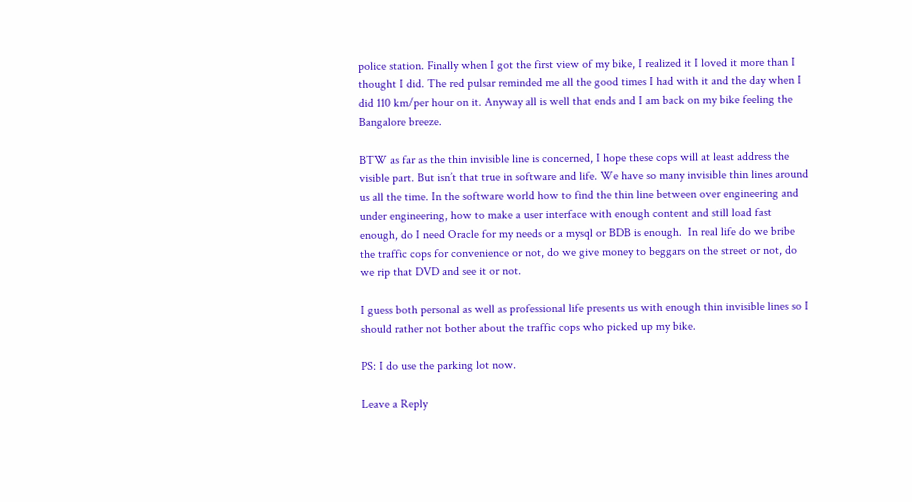police station. Finally when I got the first view of my bike, I realized it I loved it more than I thought I did. The red pulsar reminded me all the good times I had with it and the day when I did 110 km/per hour on it. Anyway all is well that ends and I am back on my bike feeling the Bangalore breeze.

BTW as far as the thin invisible line is concerned, I hope these cops will at least address the visible part. But isn’t that true in software and life. We have so many invisible thin lines around us all the time. In the software world how to find the thin line between over engineering and under engineering, how to make a user interface with enough content and still load fast enough, do I need Oracle for my needs or a mysql or BDB is enough.  In real life do we bribe the traffic cops for convenience or not, do we give money to beggars on the street or not, do we rip that DVD and see it or not.

I guess both personal as well as professional life presents us with enough thin invisible lines so I should rather not bother about the traffic cops who picked up my bike.

PS: I do use the parking lot now.

Leave a Reply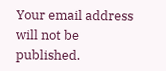Your email address will not be published.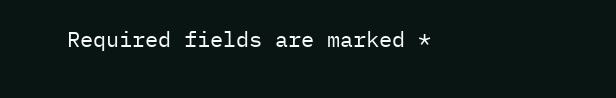Required fields are marked *